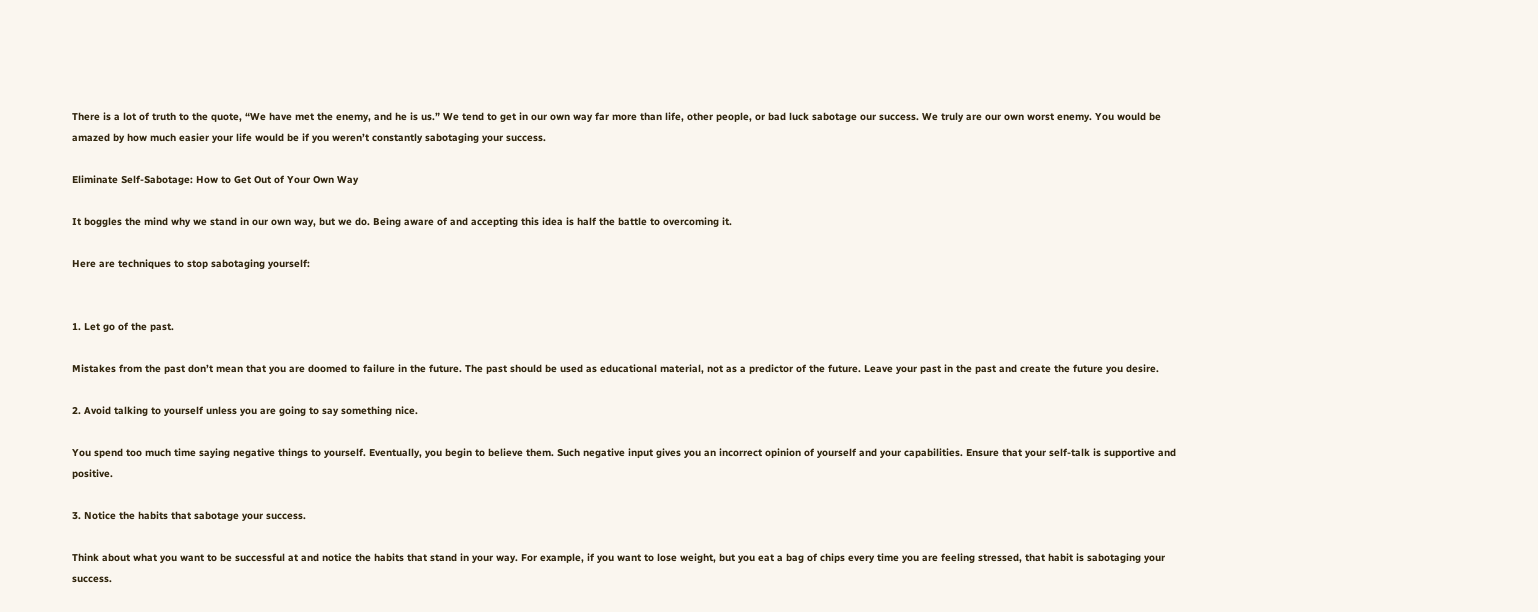There is a lot of truth to the quote, “We have met the enemy, and he is us.” We tend to get in our own way far more than life, other people, or bad luck sabotage our success. We truly are our own worst enemy. You would be amazed by how much easier your life would be if you weren’t constantly sabotaging your success.

Eliminate Self-Sabotage: How to Get Out of Your Own Way

It boggles the mind why we stand in our own way, but we do. Being aware of and accepting this idea is half the battle to overcoming it.

Here are techniques to stop sabotaging yourself:


1. Let go of the past.

Mistakes from the past don’t mean that you are doomed to failure in the future. The past should be used as educational material, not as a predictor of the future. Leave your past in the past and create the future you desire.

2. Avoid talking to yourself unless you are going to say something nice.

You spend too much time saying negative things to yourself. Eventually, you begin to believe them. Such negative input gives you an incorrect opinion of yourself and your capabilities. Ensure that your self-talk is supportive and positive.

3. Notice the habits that sabotage your success.

Think about what you want to be successful at and notice the habits that stand in your way. For example, if you want to lose weight, but you eat a bag of chips every time you are feeling stressed, that habit is sabotaging your success.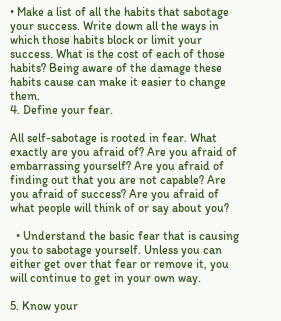• Make a list of all the habits that sabotage your success. Write down all the ways in which those habits block or limit your success. What is the cost of each of those habits? Being aware of the damage these habits cause can make it easier to change them.
4. Define your fear.

All self-sabotage is rooted in fear. What exactly are you afraid of? Are you afraid of embarrassing yourself? Are you afraid of finding out that you are not capable? Are you afraid of success? Are you afraid of what people will think of or say about you?

  • Understand the basic fear that is causing you to sabotage yourself. Unless you can either get over that fear or remove it, you will continue to get in your own way.

5. Know your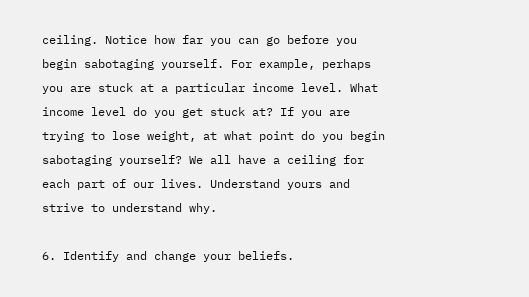ceiling. Notice how far you can go before you begin sabotaging yourself. For example, perhaps you are stuck at a particular income level. What income level do you get stuck at? If you are trying to lose weight, at what point do you begin sabotaging yourself? We all have a ceiling for each part of our lives. Understand yours and strive to understand why.

6. Identify and change your beliefs.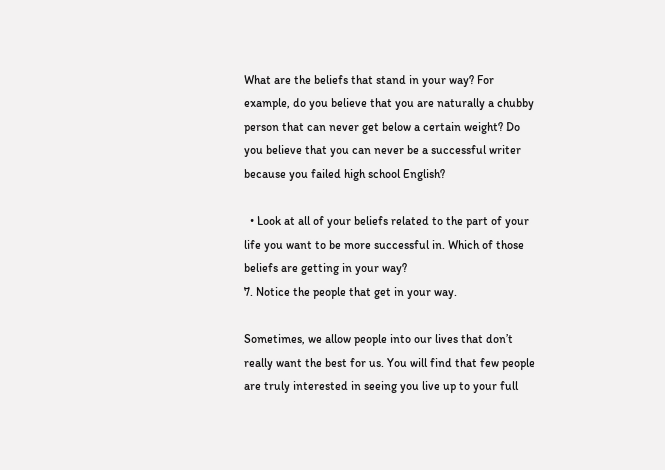What are the beliefs that stand in your way? For example, do you believe that you are naturally a chubby person that can never get below a certain weight? Do you believe that you can never be a successful writer because you failed high school English?

  • Look at all of your beliefs related to the part of your life you want to be more successful in. Which of those beliefs are getting in your way?
7. Notice the people that get in your way.

Sometimes, we allow people into our lives that don’t really want the best for us. You will find that few people are truly interested in seeing you live up to your full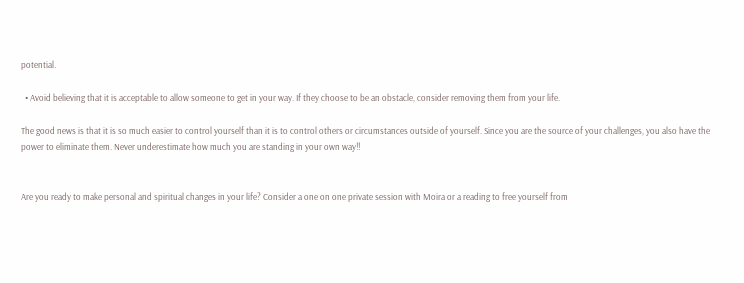potential.

  • Avoid believing that it is acceptable to allow someone to get in your way. If they choose to be an obstacle, consider removing them from your life.

The good news is that it is so much easier to control yourself than it is to control others or circumstances outside of yourself. Since you are the source of your challenges, you also have the power to eliminate them. Never underestimate how much you are standing in your own way!!


Are you ready to make personal and spiritual changes in your life? Consider a one on one private session with Moira or a reading to free yourself from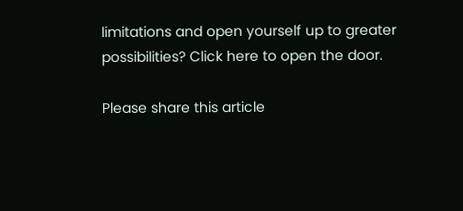limitations and open yourself up to greater possibilities? Click here to open the door.

Please share this article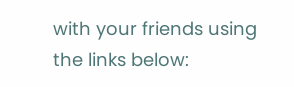with your friends using the links below: